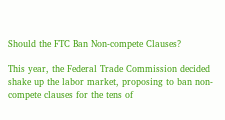Should the FTC Ban Non-compete Clauses?

This year, the Federal Trade Commission decided shake up the labor market, proposing to ban non-compete clauses for the tens of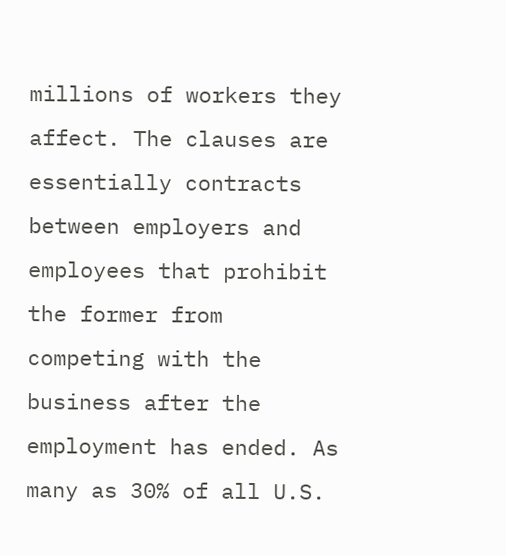millions of workers they affect. The clauses are essentially contracts between employers and employees that prohibit the former from competing with the business after the employment has ended. As many as 30% of all U.S.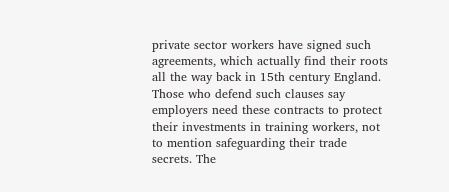private sector workers have signed such agreements, which actually find their roots all the way back in 15th century England. Those who defend such clauses say employers need these contracts to protect their investments in training workers, not to mention safeguarding their trade secrets. The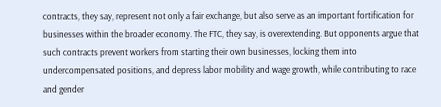contracts, they say, represent not only a fair exchange, but also serve as an important fortification for businesses within the broader economy. The FTC, they say, is overextending. But opponents argue that such contracts prevent workers from starting their own businesses, locking them into undercompensated positions, and depress labor mobility and wage growth, while contributing to race and gender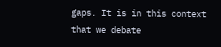gaps. It is in this context that we debate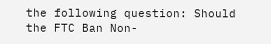the following question: Should the FTC Ban Non-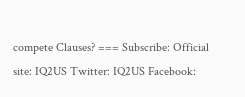compete Clauses? === Subscribe: Official site: IQ2US Twitter: IQ2US Facebook: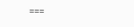===